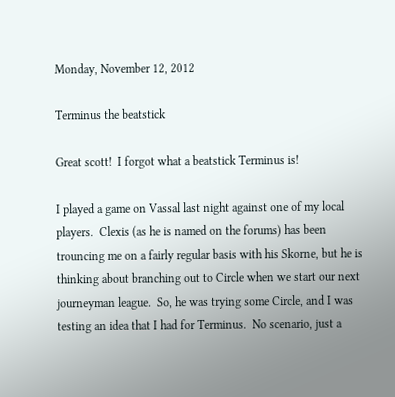Monday, November 12, 2012

Terminus the beatstick

Great scott!  I forgot what a beatstick Terminus is!

I played a game on Vassal last night against one of my local players.  Clexis (as he is named on the forums) has been trouncing me on a fairly regular basis with his Skorne, but he is thinking about branching out to Circle when we start our next journeyman league.  So, he was trying some Circle, and I was testing an idea that I had for Terminus.  No scenario, just a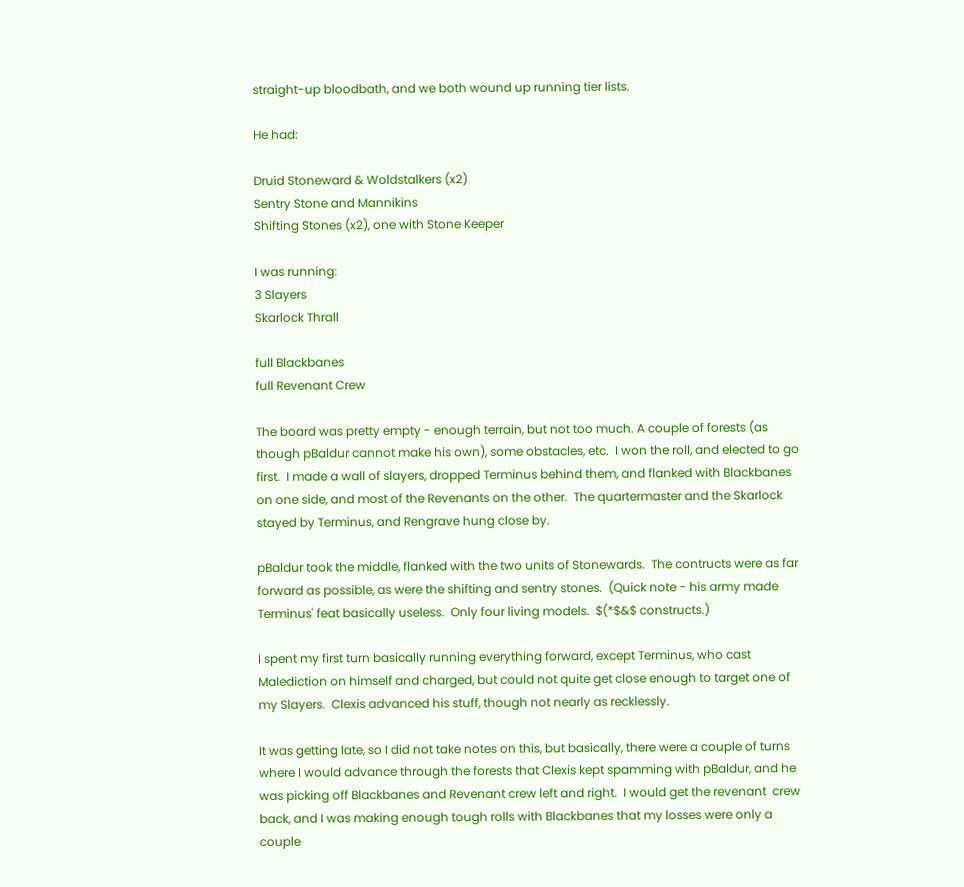straight-up bloodbath, and we both wound up running tier lists.

He had:

Druid Stoneward & Woldstalkers (x2)
Sentry Stone and Mannikins
Shifting Stones (x2), one with Stone Keeper

I was running:
3 Slayers
Skarlock Thrall

full Blackbanes
full Revenant Crew

The board was pretty empty - enough terrain, but not too much. A couple of forests (as though pBaldur cannot make his own), some obstacles, etc.  I won the roll, and elected to go first.  I made a wall of slayers, dropped Terminus behind them, and flanked with Blackbanes on one side, and most of the Revenants on the other.  The quartermaster and the Skarlock stayed by Terminus, and Rengrave hung close by.

pBaldur took the middle, flanked with the two units of Stonewards.  The contructs were as far forward as possible, as were the shifting and sentry stones.  (Quick note - his army made Terminus' feat basically useless.  Only four living models.  $(*$&$ constructs.)

I spent my first turn basically running everything forward, except Terminus, who cast Malediction on himself and charged, but could not quite get close enough to target one of my Slayers.  Clexis advanced his stuff, though not nearly as recklessly.

It was getting late, so I did not take notes on this, but basically, there were a couple of turns where I would advance through the forests that Clexis kept spamming with pBaldur, and he was picking off Blackbanes and Revenant crew left and right.  I would get the revenant  crew back, and I was making enough tough rolls with Blackbanes that my losses were only a couple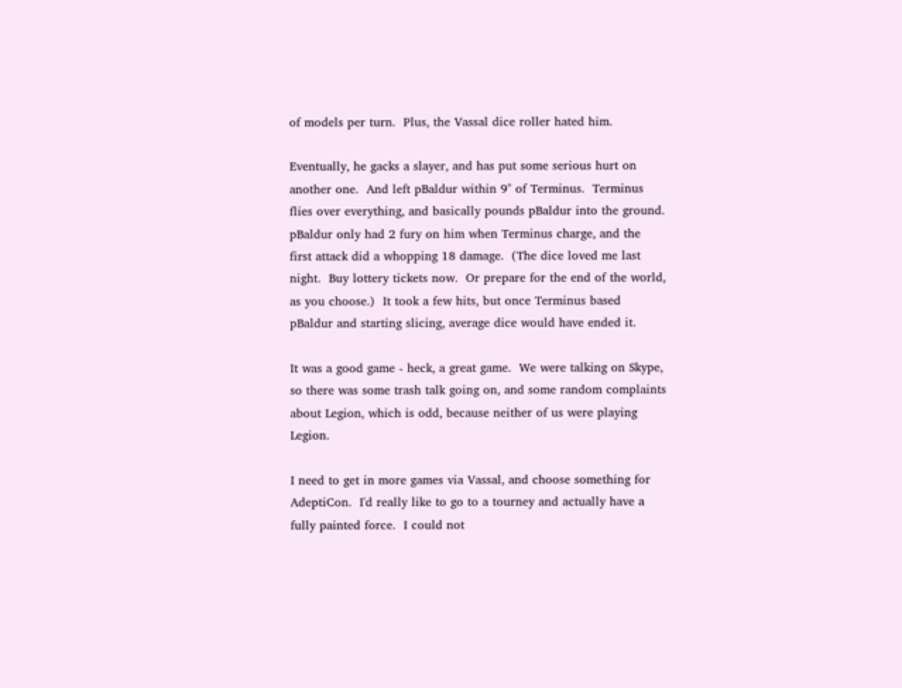of models per turn.  Plus, the Vassal dice roller hated him.

Eventually, he gacks a slayer, and has put some serious hurt on another one.  And left pBaldur within 9" of Terminus.  Terminus flies over everything, and basically pounds pBaldur into the ground.  pBaldur only had 2 fury on him when Terminus charge, and the first attack did a whopping 18 damage.  (The dice loved me last night.  Buy lottery tickets now.  Or prepare for the end of the world, as you choose.)  It took a few hits, but once Terminus based pBaldur and starting slicing, average dice would have ended it.

It was a good game - heck, a great game.  We were talking on Skype, so there was some trash talk going on, and some random complaints about Legion, which is odd, because neither of us were playing Legion.

I need to get in more games via Vassal, and choose something for AdeptiCon.  I'd really like to go to a tourney and actually have a fully painted force.  I could not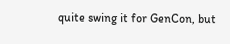quite swing it for GenCon, but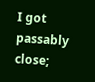I got passably close;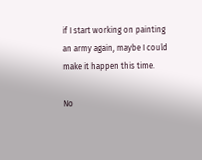if I start working on painting an army again, maybe I could make it happen this time.

No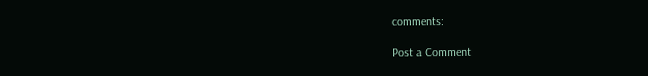comments:

Post a Comment